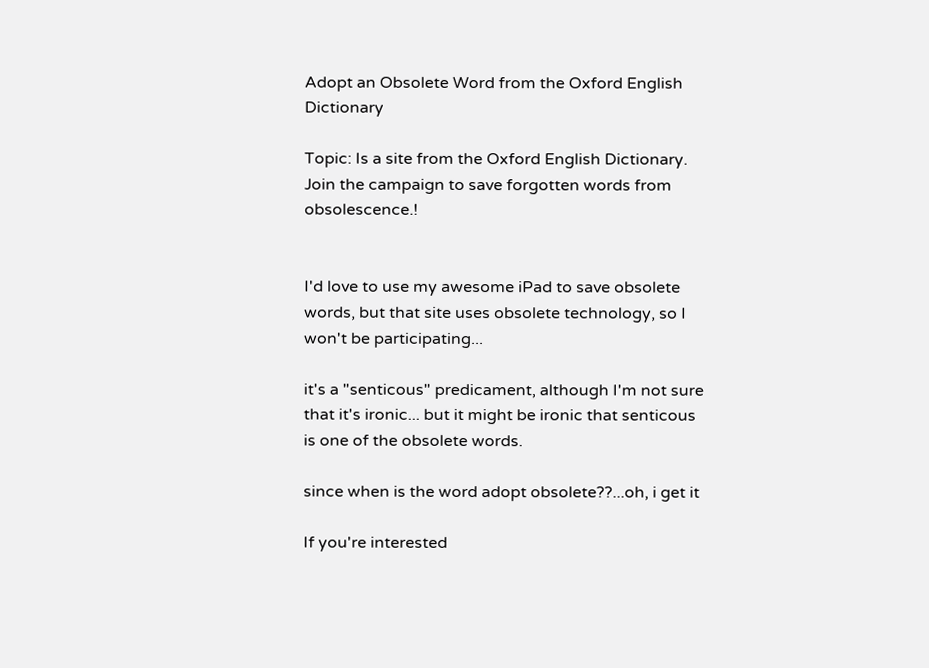Adopt an Obsolete Word from the Oxford English Dictionary

Topic: Is a site from the Oxford English Dictionary. Join the campaign to save forgotten words from obsolescence.!


I'd love to use my awesome iPad to save obsolete words, but that site uses obsolete technology, so I won't be participating...

it's a "senticous" predicament, although I'm not sure that it's ironic... but it might be ironic that senticous is one of the obsolete words.

since when is the word adopt obsolete??...oh, i get it

If you're interested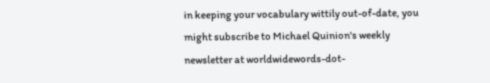in keeping your vocabulary wittily out-of-date, you might subscribe to Michael Quinion's weekly newsletter at worldwidewords-dot-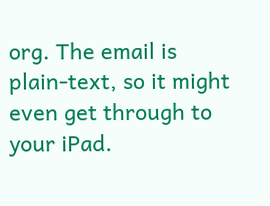org. The email is plain-text, so it might even get through to your iPad.